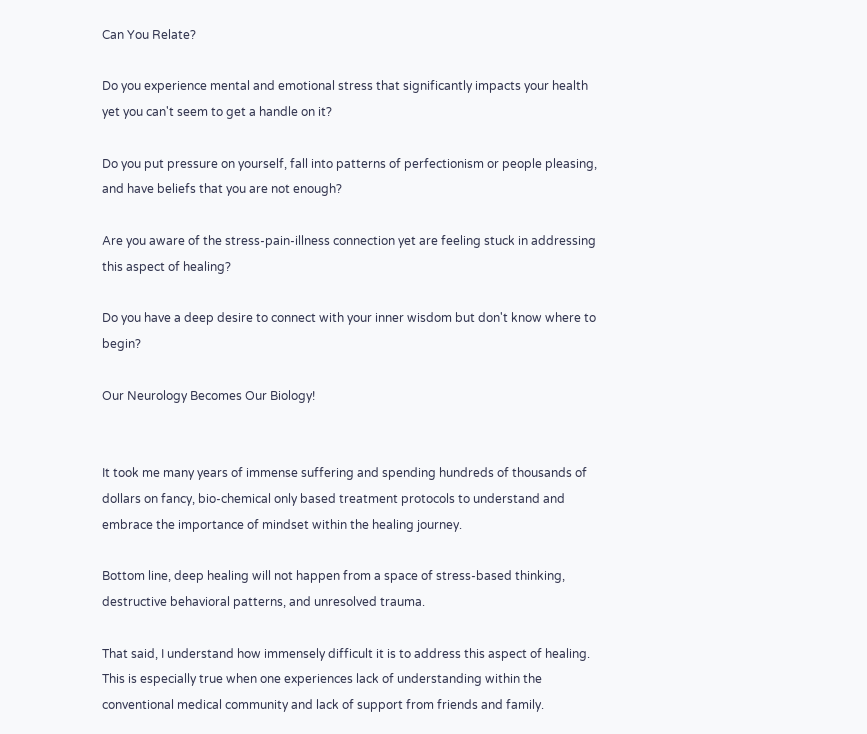Can You Relate?

Do you experience mental and emotional stress that significantly impacts your health yet you can't seem to get a handle on it?

Do you put pressure on yourself, fall into patterns of perfectionism or people pleasing, and have beliefs that you are not enough?

Are you aware of the stress-pain-illness connection yet are feeling stuck in addressing this aspect of healing?

Do you have a deep desire to connect with your inner wisdom but don't know where to begin?

Our Neurology Becomes Our Biology!


It took me many years of immense suffering and spending hundreds of thousands of dollars on fancy, bio-chemical only based treatment protocols to understand and embrace the importance of mindset within the healing journey.

Bottom line, deep healing will not happen from a space of stress-based thinking, destructive behavioral patterns, and unresolved trauma.

That said, I understand how immensely difficult it is to address this aspect of healing.  This is especially true when one experiences lack of understanding within the conventional medical community and lack of support from friends and family.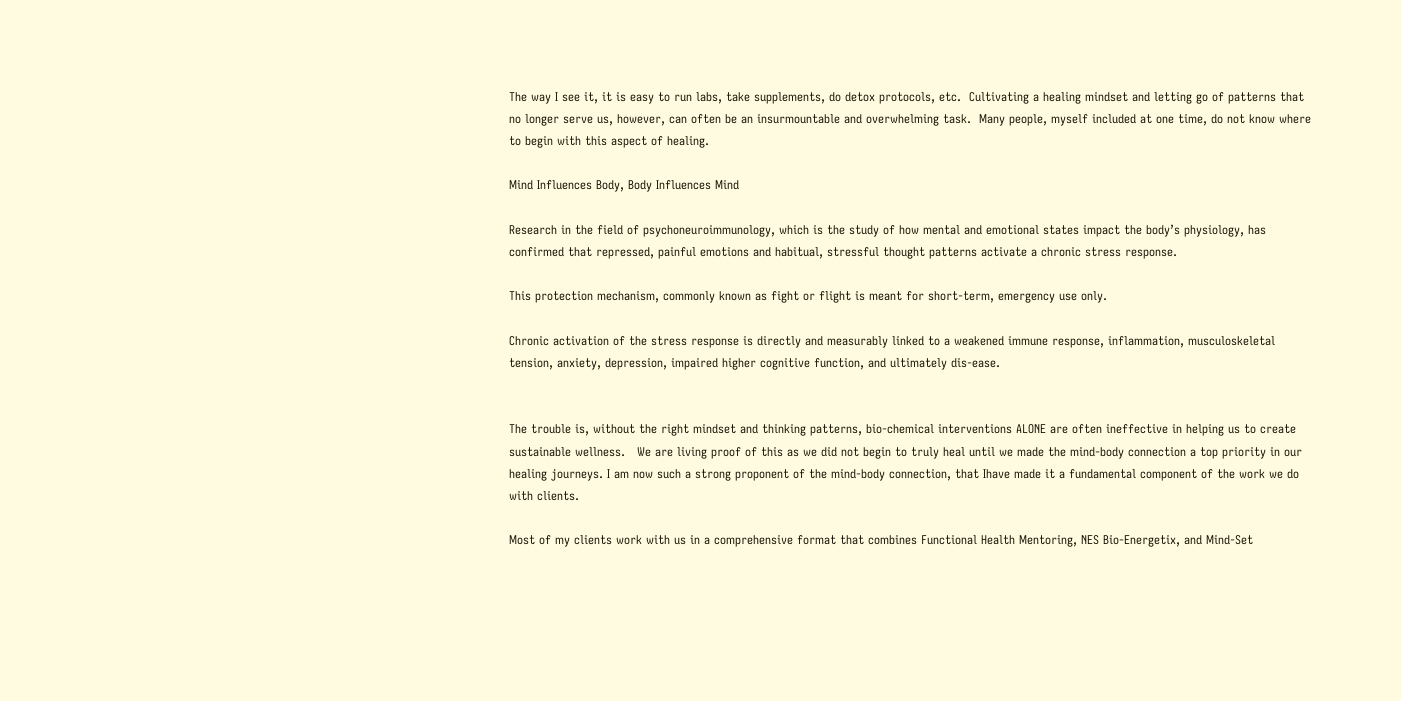The way I see it, it is easy to run labs, take supplements, do detox protocols, etc.  Cultivating a healing mindset and letting go of patterns that no longer serve us, however, can often be an insurmountable and overwhelming task.  Many people, myself included at one time, do not know where to begin with this aspect of healing.

Mind Influences Body, Body Influences Mind

Research in the field of psychoneuroimmunology, which is the study of how mental and emotional states impact the body’s physiology, has confirmed that repressed, painful emotions and habitual, stressful thought patterns activate a chronic stress response.

This protection mechanism, commonly known as fight or flight is meant for short-term, emergency use only.

Chronic activation of the stress response is directly and measurably linked to a weakened immune response, inflammation, musculoskeletal tension, anxiety, depression, impaired higher cognitive function, and ultimately dis-ease.


The trouble is, without the right mindset and thinking patterns, bio-chemical interventions ALONE are often ineffective in helping us to create sustainable wellness.   We are living proof of this as we did not begin to truly heal until we made the mind-body connection a top priority in our healing journeys. I am now such a strong proponent of the mind-body connection, that Ihave made it a fundamental component of the work we do with clients.

Most of my clients work with us in a comprehensive format that combines Functional Health Mentoring, NES Bio-Energetix, and Mind-Set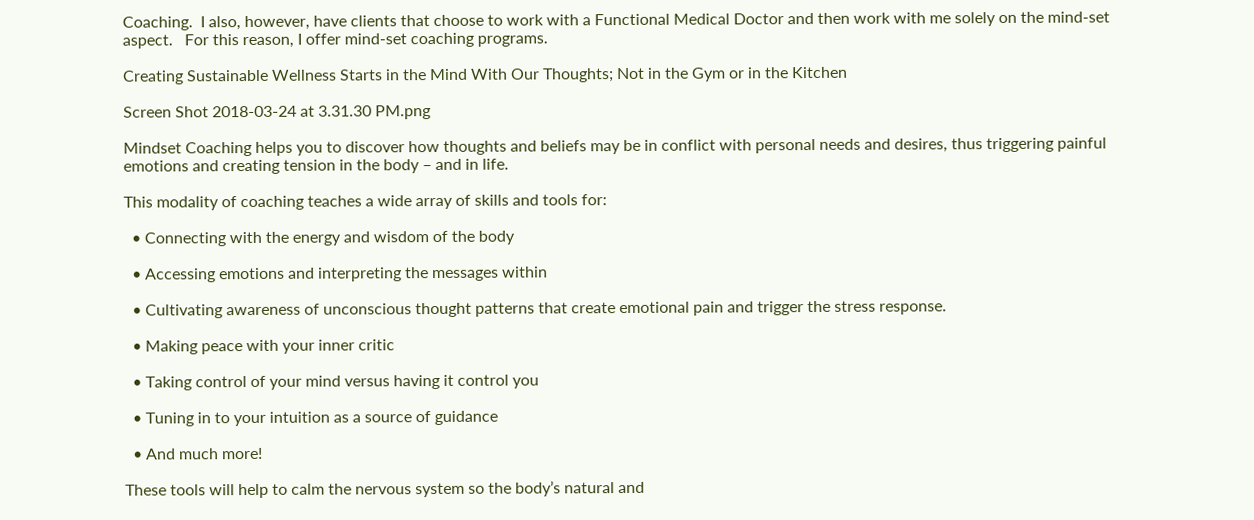Coaching.  I also, however, have clients that choose to work with a Functional Medical Doctor and then work with me solely on the mind-set aspect.   For this reason, I offer mind-set coaching programs.

Creating Sustainable Wellness Starts in the Mind With Our Thoughts; Not in the Gym or in the Kitchen

Screen Shot 2018-03-24 at 3.31.30 PM.png

Mindset Coaching helps you to discover how thoughts and beliefs may be in conflict with personal needs and desires, thus triggering painful emotions and creating tension in the body – and in life.

This modality of coaching teaches a wide array of skills and tools for:

  • Connecting with the energy and wisdom of the body

  • Accessing emotions and interpreting the messages within

  • Cultivating awareness of unconscious thought patterns that create emotional pain and trigger the stress response.

  • Making peace with your inner critic

  • Taking control of your mind versus having it control you

  • Tuning in to your intuition as a source of guidance

  • And much more!

These tools will help to calm the nervous system so the body’s natural and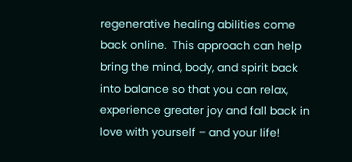regenerative healing abilities come back online.  This approach can help bring the mind, body, and spirit back into balance so that you can relax, experience greater joy and fall back in love with yourself – and your life!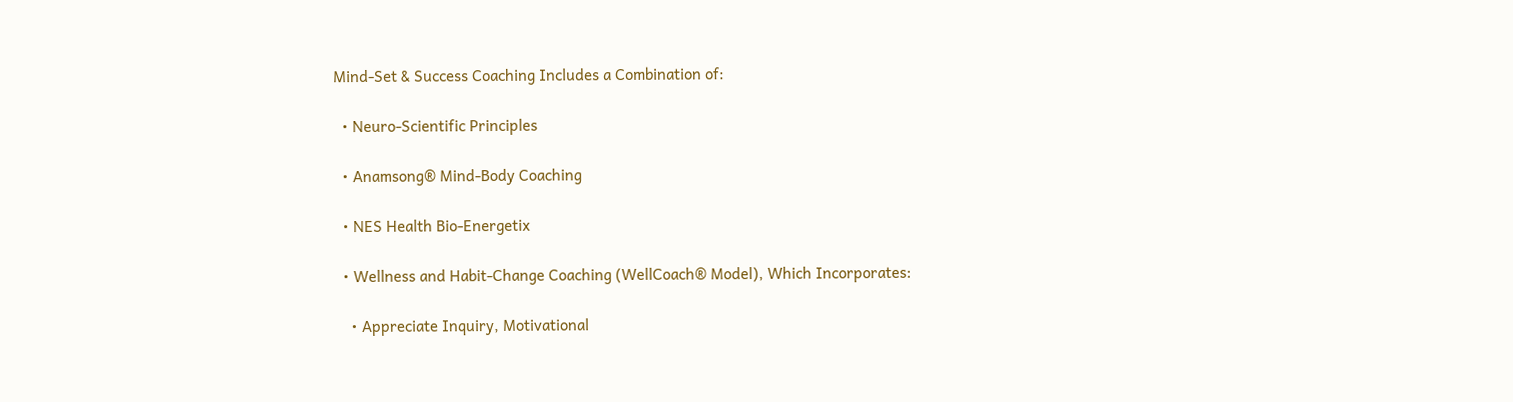Mind-Set & Success Coaching Includes a Combination of:

  • Neuro-Scientific Principles

  • Anamsong® Mind-Body Coaching

  • NES Health Bio-Energetix

  • Wellness and Habit-Change Coaching (WellCoach® Model), Which Incorporates:

    • Appreciate Inquiry, Motivational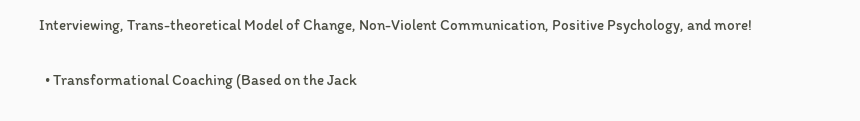Interviewing, Trans-theoretical Model of Change, Non-Violent Communication, Positive Psychology, and more!

  • Transformational Coaching (Based on the Jack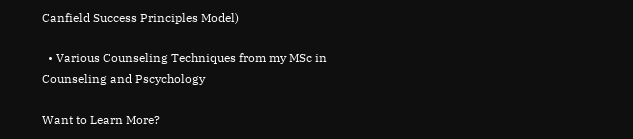Canfield Success Principles Model)

  • Various Counseling Techniques from my MSc in Counseling and Pscychology

Want to Learn More?